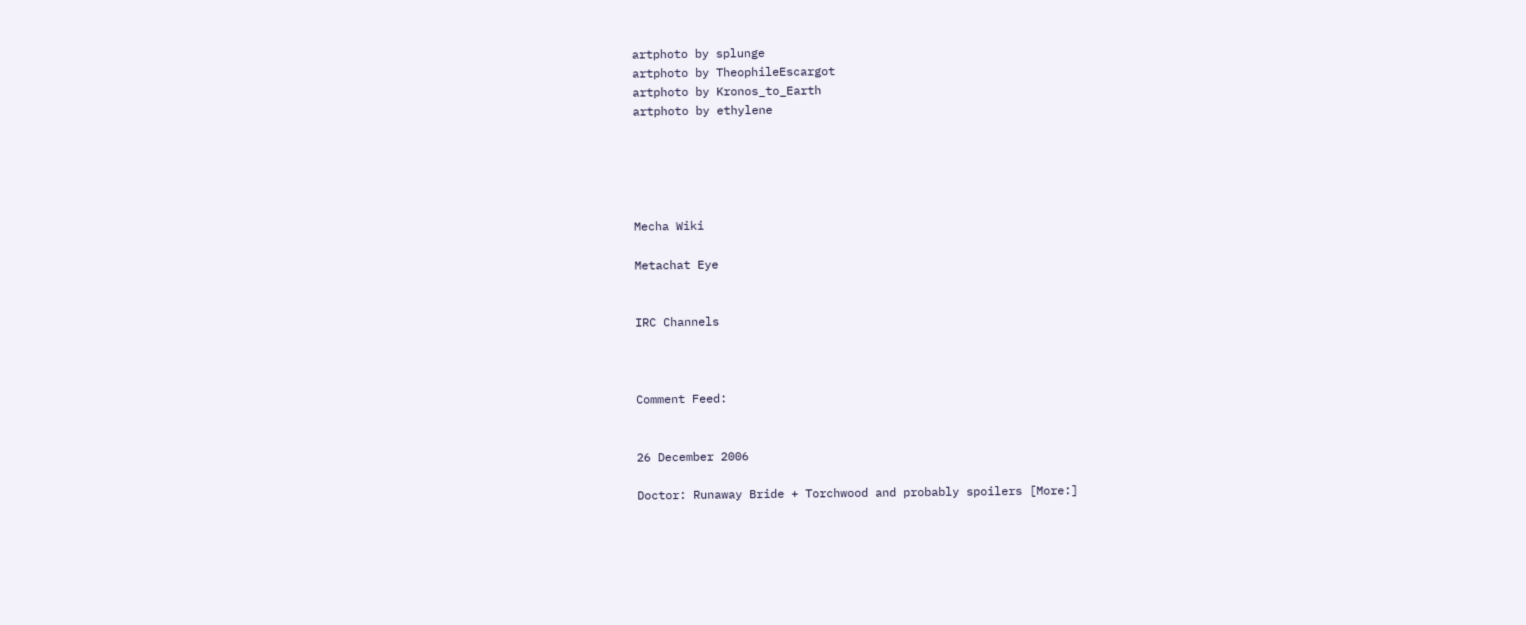artphoto by splunge
artphoto by TheophileEscargot
artphoto by Kronos_to_Earth
artphoto by ethylene





Mecha Wiki

Metachat Eye


IRC Channels



Comment Feed:


26 December 2006

Doctor: Runaway Bride + Torchwood and probably spoilers [More:]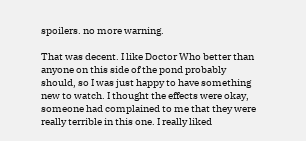spoilers. no more warning.

That was decent. I like Doctor Who better than anyone on this side of the pond probably should, so I was just happy to have something new to watch. I thought the effects were okay, someone had complained to me that they were really terrible in this one. I really liked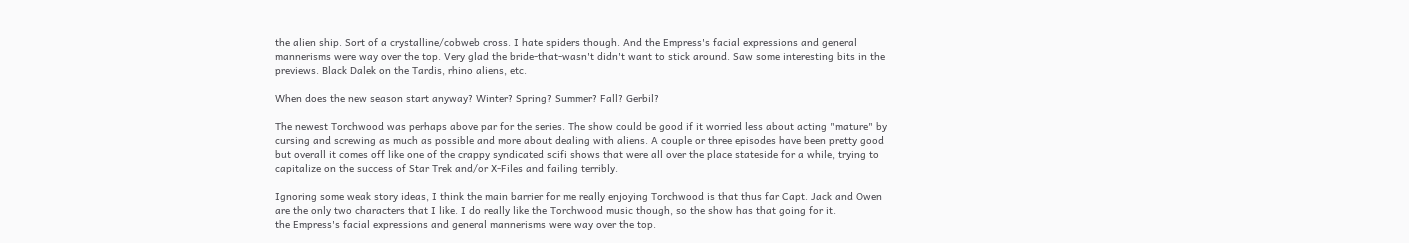the alien ship. Sort of a crystalline/cobweb cross. I hate spiders though. And the Empress's facial expressions and general mannerisms were way over the top. Very glad the bride-that-wasn't didn't want to stick around. Saw some interesting bits in the previews. Black Dalek on the Tardis, rhino aliens, etc.

When does the new season start anyway? Winter? Spring? Summer? Fall? Gerbil?

The newest Torchwood was perhaps above par for the series. The show could be good if it worried less about acting "mature" by cursing and screwing as much as possible and more about dealing with aliens. A couple or three episodes have been pretty good but overall it comes off like one of the crappy syndicated scifi shows that were all over the place stateside for a while, trying to capitalize on the success of Star Trek and/or X-Files and failing terribly.

Ignoring some weak story ideas, I think the main barrier for me really enjoying Torchwood is that thus far Capt. Jack and Owen are the only two characters that I like. I do really like the Torchwood music though, so the show has that going for it.
the Empress's facial expressions and general mannerisms were way over the top.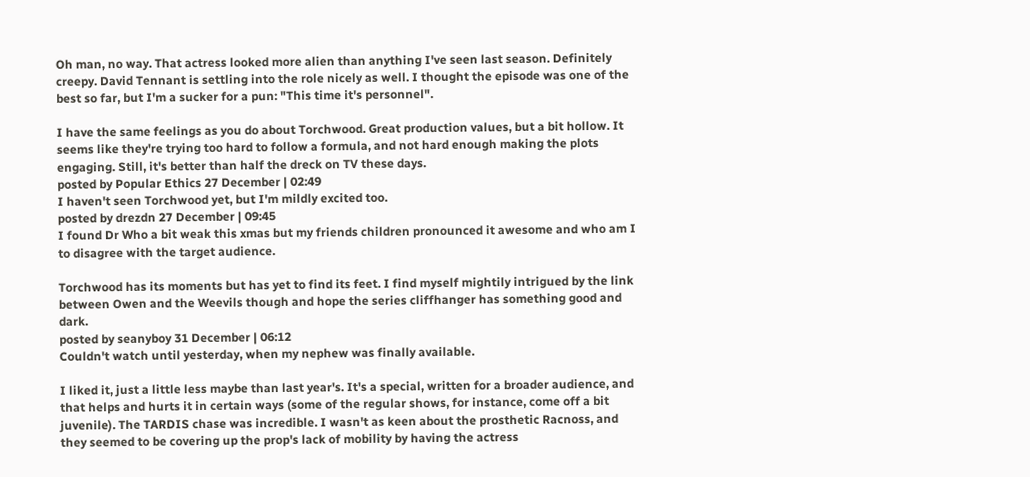Oh man, no way. That actress looked more alien than anything I've seen last season. Definitely creepy. David Tennant is settling into the role nicely as well. I thought the episode was one of the best so far, but I'm a sucker for a pun: "This time it's personnel".

I have the same feelings as you do about Torchwood. Great production values, but a bit hollow. It seems like they're trying too hard to follow a formula, and not hard enough making the plots engaging. Still, it's better than half the dreck on TV these days.
posted by Popular Ethics 27 December | 02:49
I haven't seen Torchwood yet, but I'm mildly excited too.
posted by drezdn 27 December | 09:45
I found Dr Who a bit weak this xmas but my friends children pronounced it awesome and who am I to disagree with the target audience.

Torchwood has its moments but has yet to find its feet. I find myself mightily intrigued by the link between Owen and the Weevils though and hope the series cliffhanger has something good and dark.
posted by seanyboy 31 December | 06:12
Couldn't watch until yesterday, when my nephew was finally available.

I liked it, just a little less maybe than last year's. It's a special, written for a broader audience, and that helps and hurts it in certain ways (some of the regular shows, for instance, come off a bit juvenile). The TARDIS chase was incredible. I wasn't as keen about the prosthetic Racnoss, and they seemed to be covering up the prop's lack of mobility by having the actress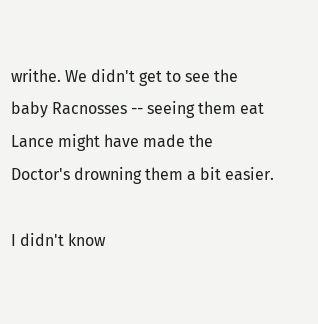writhe. We didn't get to see the baby Racnosses -- seeing them eat Lance might have made the Doctor's drowning them a bit easier.

I didn't know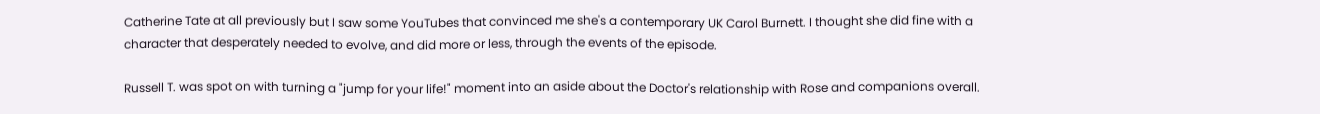Catherine Tate at all previously but I saw some YouTubes that convinced me she's a contemporary UK Carol Burnett. I thought she did fine with a character that desperately needed to evolve, and did more or less, through the events of the episode.

Russell T. was spot on with turning a "jump for your life!" moment into an aside about the Doctor's relationship with Rose and companions overall.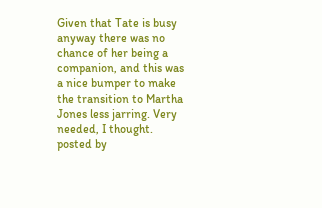Given that Tate is busy anyway there was no chance of her being a companion, and this was a nice bumper to make the transition to Martha Jones less jarring. Very needed, I thought.
posted by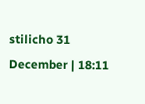stilicho 31 December | 18:11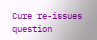Cure re-issues question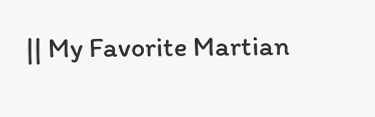|| My Favorite Martian